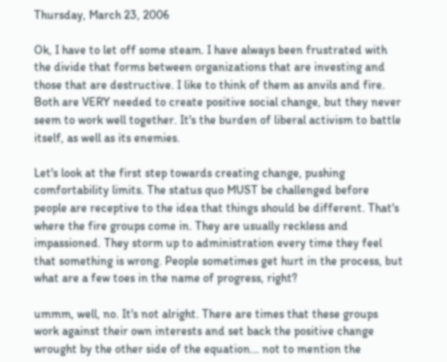Thursday, March 23, 2006

Ok, I have to let off some steam. I have always been frustrated with the divide that forms between organizations that are investing and those that are destructive. I like to think of them as anvils and fire. Both are VERY needed to create positive social change, but they never seem to work well together. It's the burden of liberal activism to battle itself, as well as its enemies.

Let's look at the first step towards creating change, pushing comfortability limits. The status quo MUST be challenged before people are receptive to the idea that things should be different. That's where the fire groups come in. They are usually reckless and impassioned. They storm up to administration every time they feel that something is wrong. People sometimes get hurt in the process, but what are a few toes in the name of progress, right?

ummm, well, no. It's not alright. There are times that these groups work against their own interests and set back the positive change wrought by the other side of the equation... not to mention the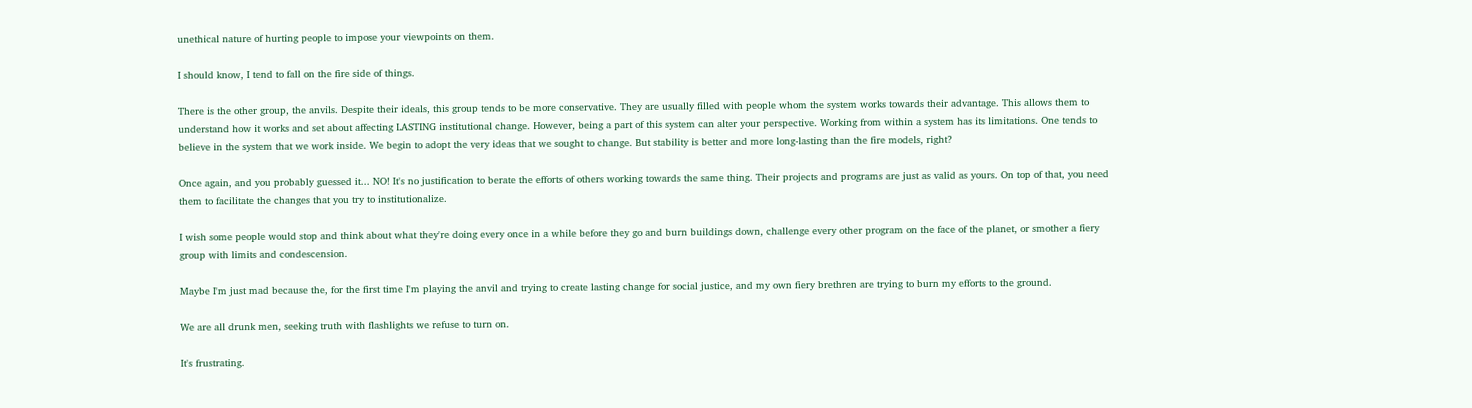unethical nature of hurting people to impose your viewpoints on them.

I should know, I tend to fall on the fire side of things.

There is the other group, the anvils. Despite their ideals, this group tends to be more conservative. They are usually filled with people whom the system works towards their advantage. This allows them to understand how it works and set about affecting LASTING institutional change. However, being a part of this system can alter your perspective. Working from within a system has its limitations. One tends to believe in the system that we work inside. We begin to adopt the very ideas that we sought to change. But stability is better and more long-lasting than the fire models, right?

Once again, and you probably guessed it... NO! It's no justification to berate the efforts of others working towards the same thing. Their projects and programs are just as valid as yours. On top of that, you need them to facilitate the changes that you try to institutionalize.

I wish some people would stop and think about what they're doing every once in a while before they go and burn buildings down, challenge every other program on the face of the planet, or smother a fiery group with limits and condescension.

Maybe I'm just mad because the, for the first time I'm playing the anvil and trying to create lasting change for social justice, and my own fiery brethren are trying to burn my efforts to the ground.

We are all drunk men, seeking truth with flashlights we refuse to turn on.

It's frustrating.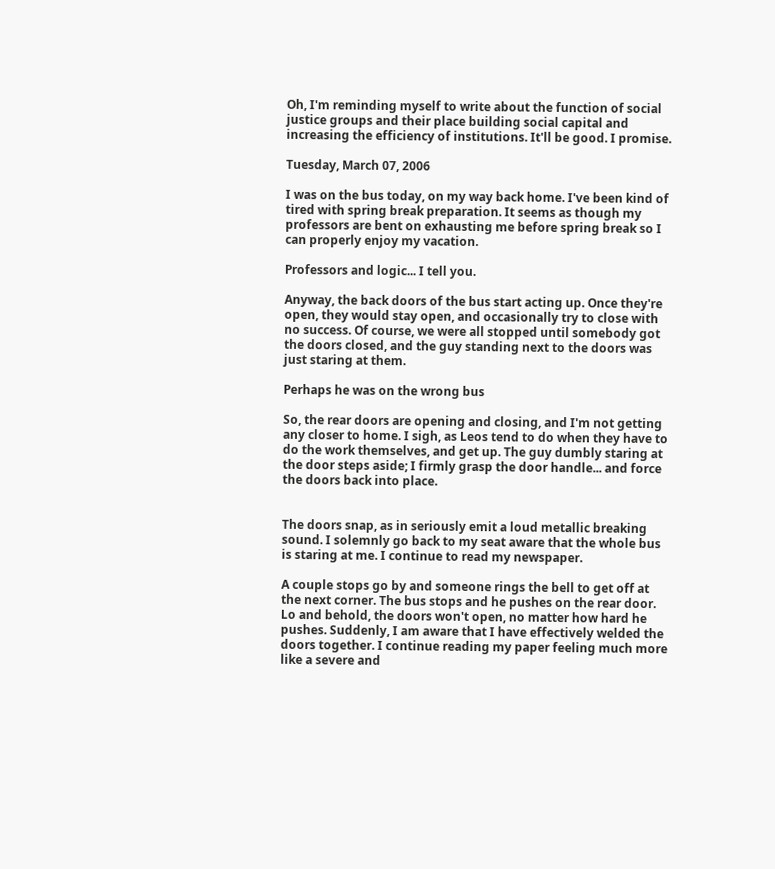Oh, I'm reminding myself to write about the function of social justice groups and their place building social capital and increasing the efficiency of institutions. It'll be good. I promise.

Tuesday, March 07, 2006

I was on the bus today, on my way back home. I've been kind of tired with spring break preparation. It seems as though my professors are bent on exhausting me before spring break so I can properly enjoy my vacation.

Professors and logic... I tell you.

Anyway, the back doors of the bus start acting up. Once they're open, they would stay open, and occasionally try to close with no success. Of course, we were all stopped until somebody got the doors closed, and the guy standing next to the doors was just staring at them.

Perhaps he was on the wrong bus

So, the rear doors are opening and closing, and I'm not getting any closer to home. I sigh, as Leos tend to do when they have to do the work themselves, and get up. The guy dumbly staring at the door steps aside; I firmly grasp the door handle... and force the doors back into place.


The doors snap, as in seriously emit a loud metallic breaking sound. I solemnly go back to my seat aware that the whole bus is staring at me. I continue to read my newspaper.

A couple stops go by and someone rings the bell to get off at the next corner. The bus stops and he pushes on the rear door. Lo and behold, the doors won't open, no matter how hard he pushes. Suddenly, I am aware that I have effectively welded the doors together. I continue reading my paper feeling much more like a severe and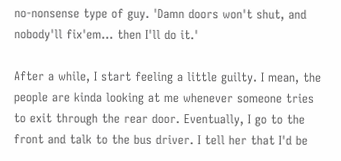no-nonsense type of guy. 'Damn doors won't shut, and nobody'll fix'em... then I'll do it.'

After a while, I start feeling a little guilty. I mean, the people are kinda looking at me whenever someone tries to exit through the rear door. Eventually, I go to the front and talk to the bus driver. I tell her that I'd be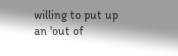willing to put up an 'out of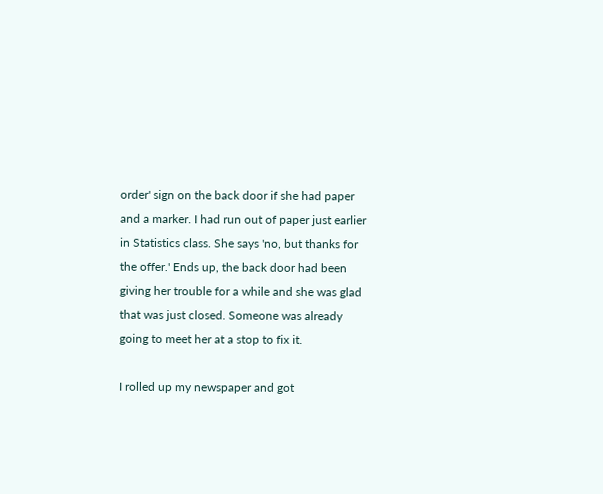order' sign on the back door if she had paper and a marker. I had run out of paper just earlier in Statistics class. She says 'no, but thanks for the offer.' Ends up, the back door had been giving her trouble for a while and she was glad that was just closed. Someone was already going to meet her at a stop to fix it.

I rolled up my newspaper and got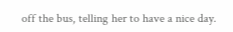off the bus, telling her to have a nice day.